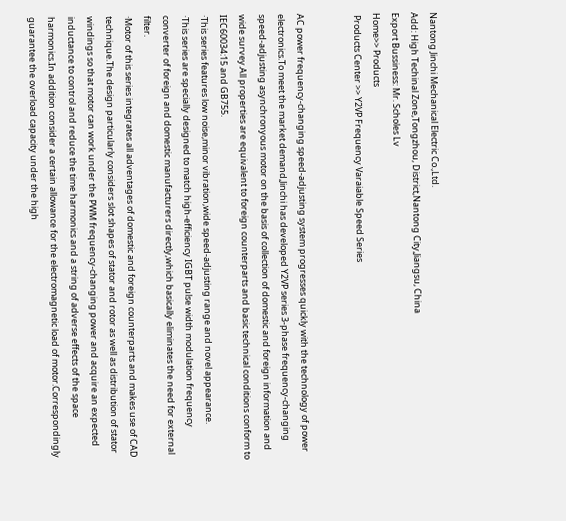Nantong Jinchi Mechanical Electric Co.,Ltd.
Add: High Techinal Zone,Tongzhou, District,Nantong City,Jiangsu, China
Export Bussiness: Mr. Scholes Lv
Home>> Products
 Products Center >> Y2VP Frequency Varaiable Speed Series


AC power frequency-changing speed-adjusting system progresses quickly with the technology of power electronics.To meet the market demand,Jinchi has developed Y2VP series 3-phase frequency-changing speed-adjusting asynchronyous motor on the basis of collection of domestic and foreign information and wide survey.All properties are equivalent to foreign counterparts and basic technical conditions conform to IEC60034:15 and GB755.
·This series features low noise,minor vibration,wide speed-adjusting range and novel appearance.
·This series are specially designed to match high-efficiency IGBT pulse width modulation frequency converter of foreign and domestic manufacturers directly,which basically eliminates the need for external filter.
·Motor of this series integrates all adventages of domestic and foreign counterparts and makes use of CAD technique.The design particularly considers slot shapes of stator and rotor as well as distribution of stator windings so that motor can work under the PWM frequency-changing power and acquire an expected inductance to control and reduce the time harmonics and a string of adverse effects of the space harmonics.In addition consider a certain allowance for the electromagnetic load of motor.Correspondingly guarantee the overload capacity under the high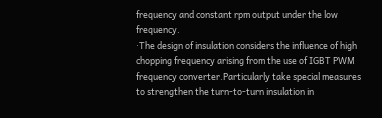frequency and constant rpm output under the low frequency.
·The design of insulation considers the influence of high chopping frequency arising from the use of IGBT PWM frequency converter.Particularly take special measures to strengthen the turn-to-turn insulation in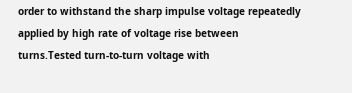order to withstand the sharp impulse voltage repeatedly applied by high rate of voltage rise between turns.Tested turn-to-turn voltage with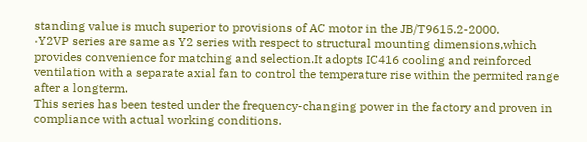standing value is much superior to provisions of AC motor in the JB/T9615.2-2000.
·Y2VP series are same as Y2 series with respect to structural mounting dimensions,which provides convenience for matching and selection.It adopts IC416 cooling and reinforced ventilation with a separate axial fan to control the temperature rise within the permited range after a longterm.
This series has been tested under the frequency-changing power in the factory and proven in compliance with actual working conditions.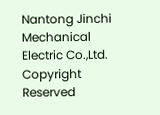Nantong Jinchi Mechanical Electric Co.,Ltd. Copyright Reserved